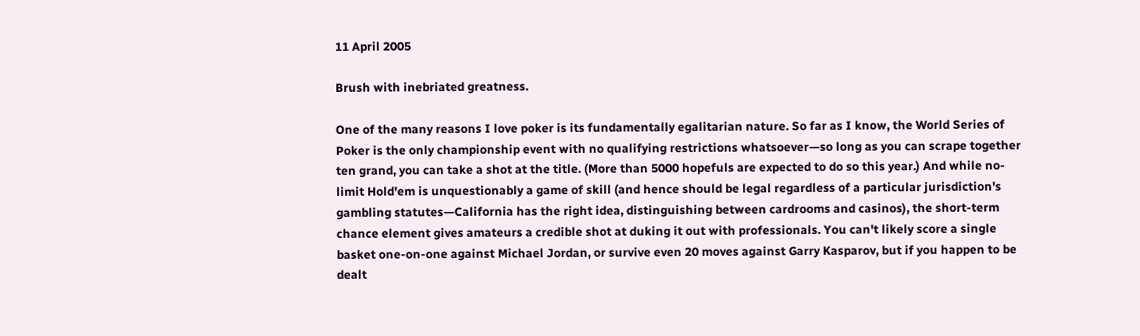11 April 2005

Brush with inebriated greatness.

One of the many reasons I love poker is its fundamentally egalitarian nature. So far as I know, the World Series of Poker is the only championship event with no qualifying restrictions whatsoever—so long as you can scrape together ten grand, you can take a shot at the title. (More than 5000 hopefuls are expected to do so this year.) And while no-limit Hold'em is unquestionably a game of skill (and hence should be legal regardless of a particular jurisdiction's gambling statutes—California has the right idea, distinguishing between cardrooms and casinos), the short-term chance element gives amateurs a credible shot at duking it out with professionals. You can't likely score a single basket one-on-one against Michael Jordan, or survive even 20 moves against Garry Kasparov, but if you happen to be dealt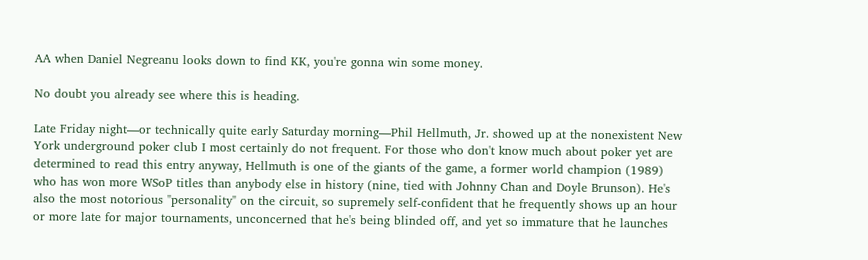AA when Daniel Negreanu looks down to find KK, you're gonna win some money.

No doubt you already see where this is heading.

Late Friday night—or technically quite early Saturday morning—Phil Hellmuth, Jr. showed up at the nonexistent New York underground poker club I most certainly do not frequent. For those who don't know much about poker yet are determined to read this entry anyway, Hellmuth is one of the giants of the game, a former world champion (1989) who has won more WSoP titles than anybody else in history (nine, tied with Johnny Chan and Doyle Brunson). He's also the most notorious "personality" on the circuit, so supremely self-confident that he frequently shows up an hour or more late for major tournaments, unconcerned that he's being blinded off, and yet so immature that he launches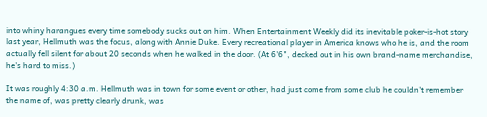into whiny harangues every time somebody sucks out on him. When Entertainment Weekly did its inevitable poker-is-hot story last year, Hellmuth was the focus, along with Annie Duke. Every recreational player in America knows who he is, and the room actually fell silent for about 20 seconds when he walked in the door. (At 6'6", decked out in his own brand-name merchandise, he's hard to miss.)

It was roughly 4:30 a.m. Hellmuth was in town for some event or other, had just come from some club he couldn't remember the name of, was pretty clearly drunk, was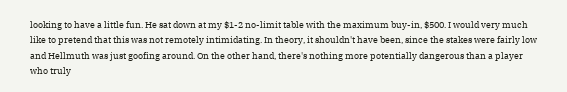looking to have a little fun. He sat down at my $1-2 no-limit table with the maximum buy-in, $500. I would very much like to pretend that this was not remotely intimidating. In theory, it shouldn't have been, since the stakes were fairly low and Hellmuth was just goofing around. On the other hand, there's nothing more potentially dangerous than a player who truly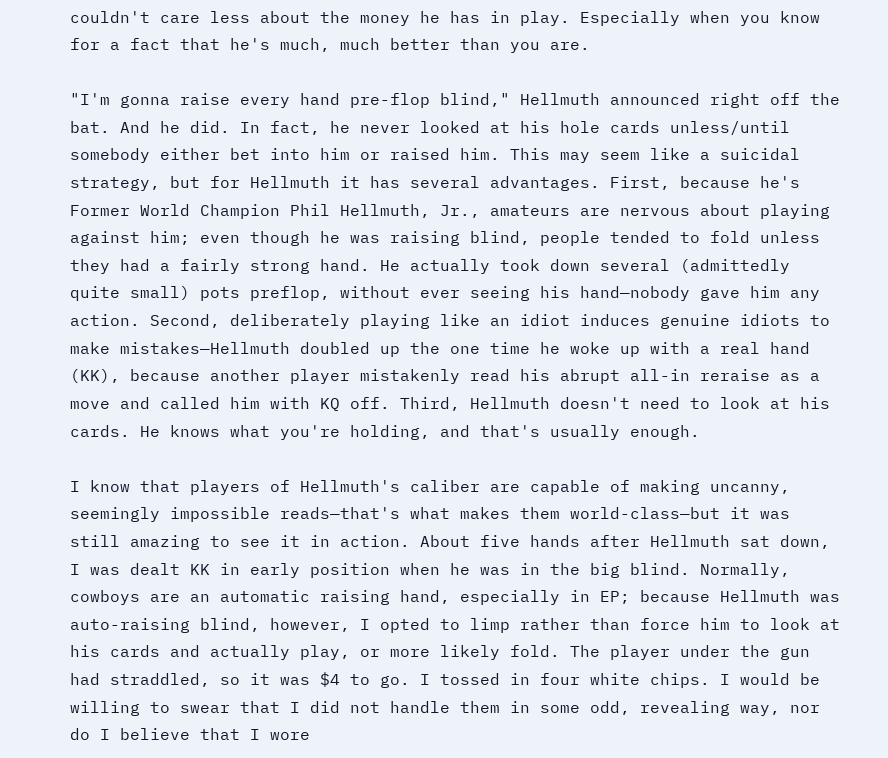couldn't care less about the money he has in play. Especially when you know for a fact that he's much, much better than you are.

"I'm gonna raise every hand pre-flop blind," Hellmuth announced right off the bat. And he did. In fact, he never looked at his hole cards unless/until somebody either bet into him or raised him. This may seem like a suicidal strategy, but for Hellmuth it has several advantages. First, because he's Former World Champion Phil Hellmuth, Jr., amateurs are nervous about playing against him; even though he was raising blind, people tended to fold unless they had a fairly strong hand. He actually took down several (admittedly quite small) pots preflop, without ever seeing his hand—nobody gave him any action. Second, deliberately playing like an idiot induces genuine idiots to make mistakes—Hellmuth doubled up the one time he woke up with a real hand (KK), because another player mistakenly read his abrupt all-in reraise as a move and called him with KQ off. Third, Hellmuth doesn't need to look at his cards. He knows what you're holding, and that's usually enough.

I know that players of Hellmuth's caliber are capable of making uncanny, seemingly impossible reads—that's what makes them world-class—but it was still amazing to see it in action. About five hands after Hellmuth sat down, I was dealt KK in early position when he was in the big blind. Normally, cowboys are an automatic raising hand, especially in EP; because Hellmuth was auto-raising blind, however, I opted to limp rather than force him to look at his cards and actually play, or more likely fold. The player under the gun had straddled, so it was $4 to go. I tossed in four white chips. I would be willing to swear that I did not handle them in some odd, revealing way, nor do I believe that I wore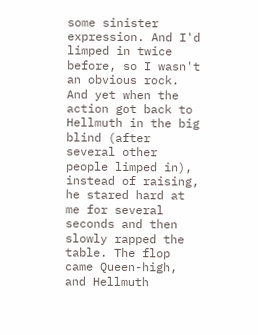some sinister expression. And I'd limped in twice before, so I wasn't an obvious rock. And yet when the action got back to Hellmuth in the big blind (after several other people limped in), instead of raising, he stared hard at me for several seconds and then slowly rapped the table. The flop came Queen-high, and Hellmuth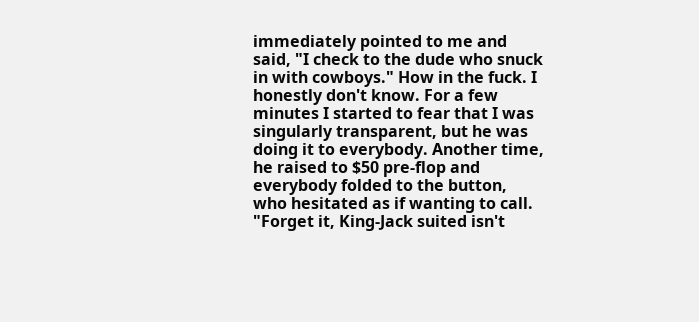immediately pointed to me and said, "I check to the dude who snuck in with cowboys." How in the fuck. I honestly don't know. For a few minutes I started to fear that I was singularly transparent, but he was doing it to everybody. Another time, he raised to $50 pre-flop and everybody folded to the button, who hesitated as if wanting to call. "Forget it, King-Jack suited isn't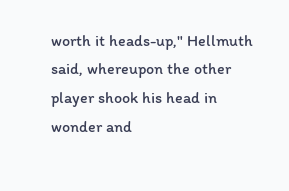worth it heads-up," Hellmuth said, whereupon the other player shook his head in wonder and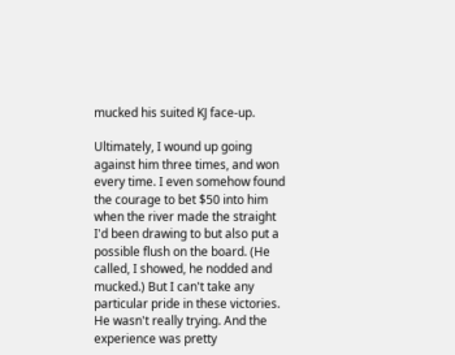mucked his suited KJ face-up.

Ultimately, I wound up going against him three times, and won every time. I even somehow found the courage to bet $50 into him when the river made the straight I'd been drawing to but also put a possible flush on the board. (He called, I showed, he nodded and mucked.) But I can't take any particular pride in these victories. He wasn't really trying. And the experience was pretty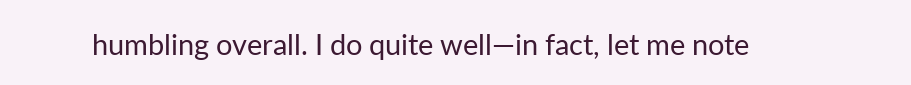humbling overall. I do quite well—in fact, let me note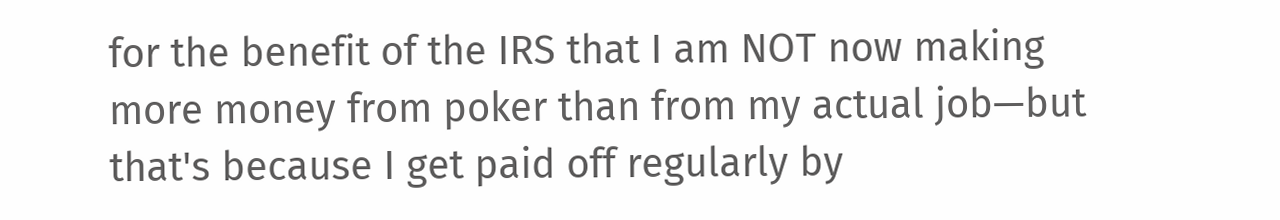for the benefit of the IRS that I am NOT now making more money from poker than from my actual job—but that's because I get paid off regularly by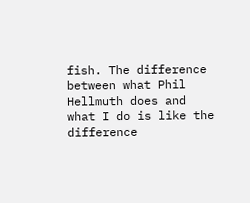fish. The difference between what Phil Hellmuth does and what I do is like the difference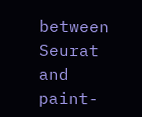between Seurat and paint-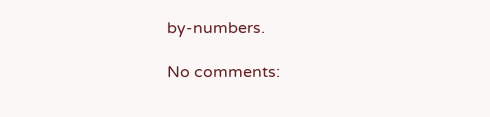by-numbers.

No comments: